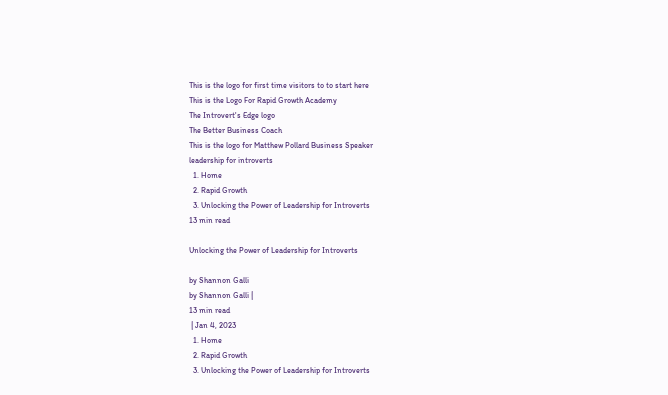This is the logo for first time visitors to to start here
This is the Logo For Rapid Growth Academy
The Introvert's Edge logo
The Better Business Coach
This is the logo for Matthew Pollard Business Speaker
leadership for introverts
  1. Home
  2. Rapid Growth
  3. Unlocking the Power of Leadership for Introverts
13 min read

Unlocking the Power of Leadership for Introverts

by Shannon Galli
by Shannon Galli |
13 min read
 | Jan 4, 2023
  1. Home
  2. Rapid Growth
  3. Unlocking the Power of Leadership for Introverts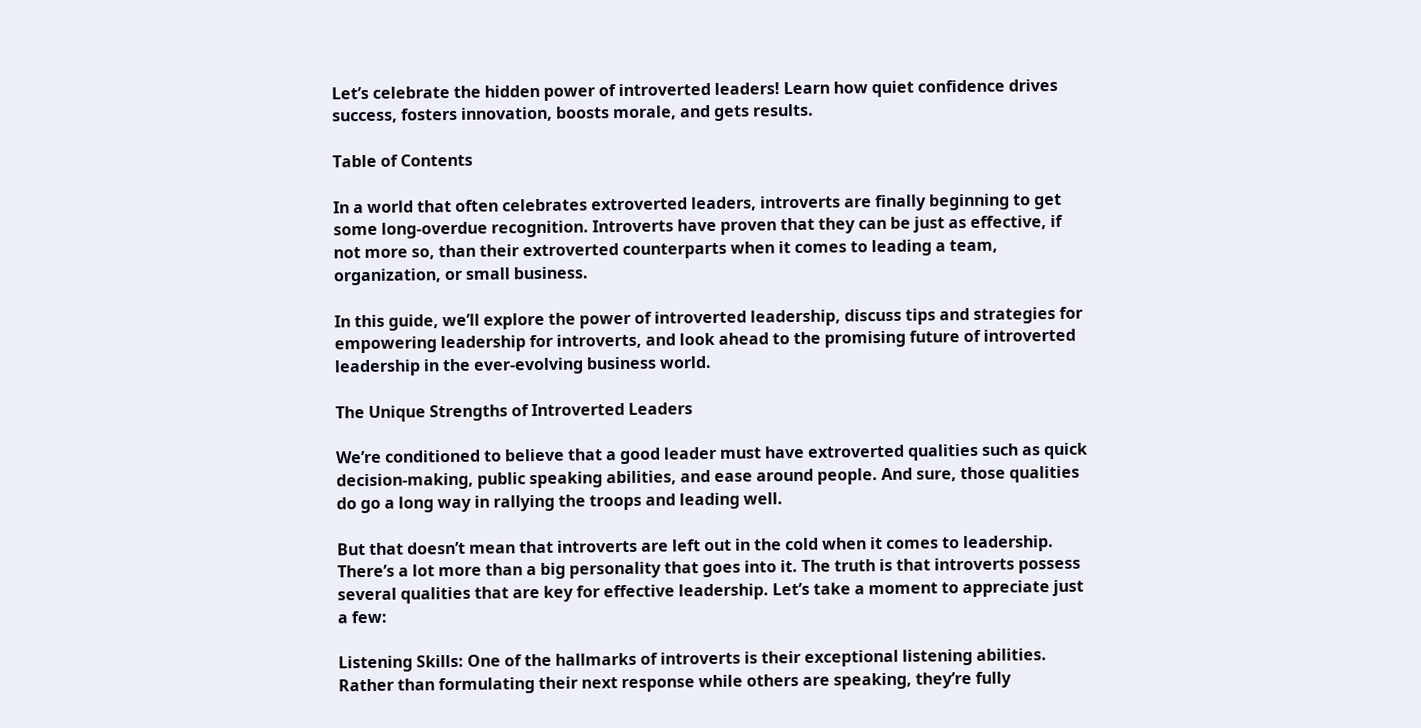Let’s celebrate the hidden power of introverted leaders! Learn how quiet confidence drives success, fosters innovation, boosts morale, and gets results.

Table of Contents

In a world that often celebrates extroverted leaders, introverts are finally beginning to get some long-overdue recognition. Introverts have proven that they can be just as effective, if not more so, than their extroverted counterparts when it comes to leading a team, organization, or small business.

In this guide, we’ll explore the power of introverted leadership, discuss tips and strategies for empowering leadership for introverts, and look ahead to the promising future of introverted leadership in the ever-evolving business world.

The Unique Strengths of Introverted Leaders

We’re conditioned to believe that a good leader must have extroverted qualities such as quick decision-making, public speaking abilities, and ease around people. And sure, those qualities do go a long way in rallying the troops and leading well.

But that doesn’t mean that introverts are left out in the cold when it comes to leadership. There’s a lot more than a big personality that goes into it. The truth is that introverts possess several qualities that are key for effective leadership. Let’s take a moment to appreciate just a few:

Listening Skills: One of the hallmarks of introverts is their exceptional listening abilities. Rather than formulating their next response while others are speaking, they’re fully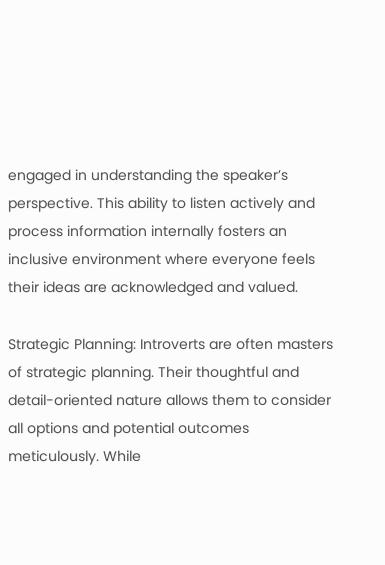engaged in understanding the speaker’s perspective. This ability to listen actively and process information internally fosters an inclusive environment where everyone feels their ideas are acknowledged and valued.

Strategic Planning: Introverts are often masters of strategic planning. Their thoughtful and detail-oriented nature allows them to consider all options and potential outcomes meticulously. While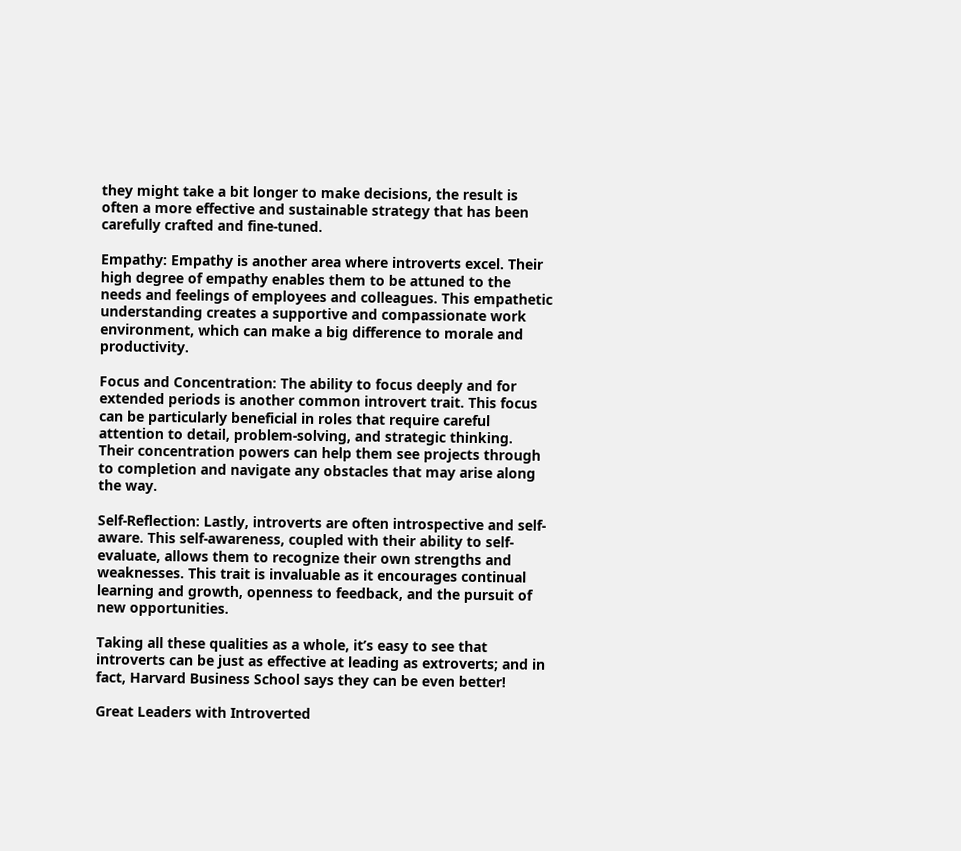they might take a bit longer to make decisions, the result is often a more effective and sustainable strategy that has been carefully crafted and fine-tuned.

Empathy: Empathy is another area where introverts excel. Their high degree of empathy enables them to be attuned to the needs and feelings of employees and colleagues. This empathetic understanding creates a supportive and compassionate work environment, which can make a big difference to morale and productivity.

Focus and Concentration: The ability to focus deeply and for extended periods is another common introvert trait. This focus can be particularly beneficial in roles that require careful attention to detail, problem-solving, and strategic thinking. Their concentration powers can help them see projects through to completion and navigate any obstacles that may arise along the way.

Self-Reflection: Lastly, introverts are often introspective and self-aware. This self-awareness, coupled with their ability to self-evaluate, allows them to recognize their own strengths and weaknesses. This trait is invaluable as it encourages continual learning and growth, openness to feedback, and the pursuit of new opportunities.

Taking all these qualities as a whole, it’s easy to see that introverts can be just as effective at leading as extroverts; and in fact, Harvard Business School says they can be even better!

Great Leaders with Introverted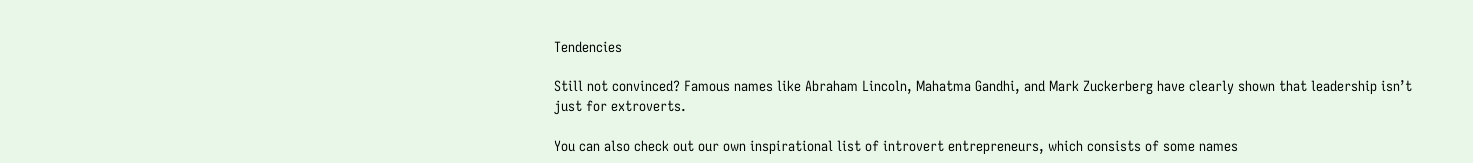Tendencies

Still not convinced? Famous names like Abraham Lincoln, Mahatma Gandhi, and Mark Zuckerberg have clearly shown that leadership isn’t just for extroverts.

You can also check out our own inspirational list of introvert entrepreneurs, which consists of some names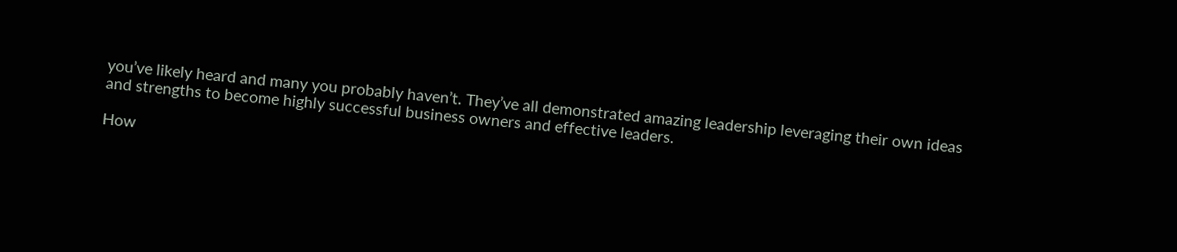you’ve likely heard and many you probably haven’t. They’ve all demonstrated amazing leadership leveraging their own ideas and strengths to become highly successful business owners and effective leaders.

How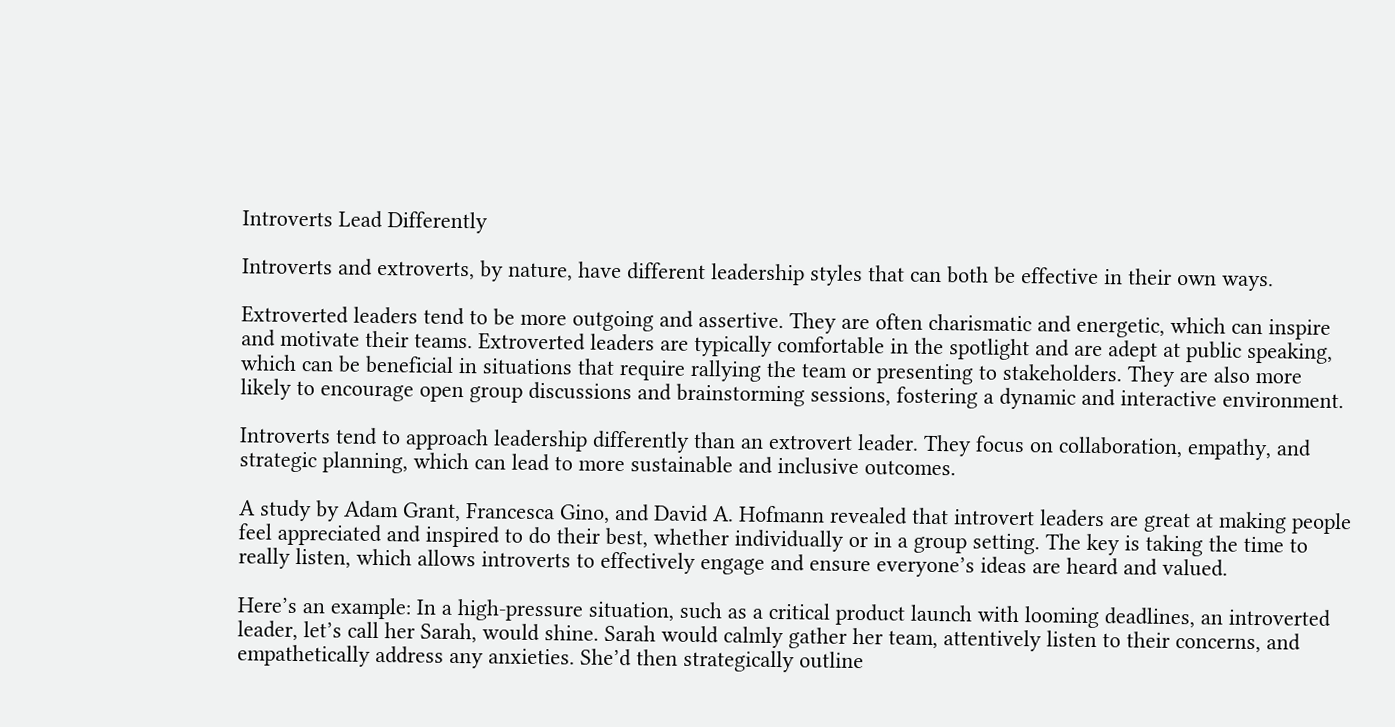Introverts Lead Differently

Introverts and extroverts, by nature, have different leadership styles that can both be effective in their own ways.

Extroverted leaders tend to be more outgoing and assertive. They are often charismatic and energetic, which can inspire and motivate their teams. Extroverted leaders are typically comfortable in the spotlight and are adept at public speaking, which can be beneficial in situations that require rallying the team or presenting to stakeholders. They are also more likely to encourage open group discussions and brainstorming sessions, fostering a dynamic and interactive environment.

Introverts tend to approach leadership differently than an extrovert leader. They focus on collaboration, empathy, and strategic planning, which can lead to more sustainable and inclusive outcomes.

A study by Adam Grant, Francesca Gino, and David A. Hofmann revealed that introvert leaders are great at making people feel appreciated and inspired to do their best, whether individually or in a group setting. The key is taking the time to really listen, which allows introverts to effectively engage and ensure everyone’s ideas are heard and valued.

Here’s an example: In a high-pressure situation, such as a critical product launch with looming deadlines, an introverted leader, let’s call her Sarah, would shine. Sarah would calmly gather her team, attentively listen to their concerns, and empathetically address any anxieties. She’d then strategically outline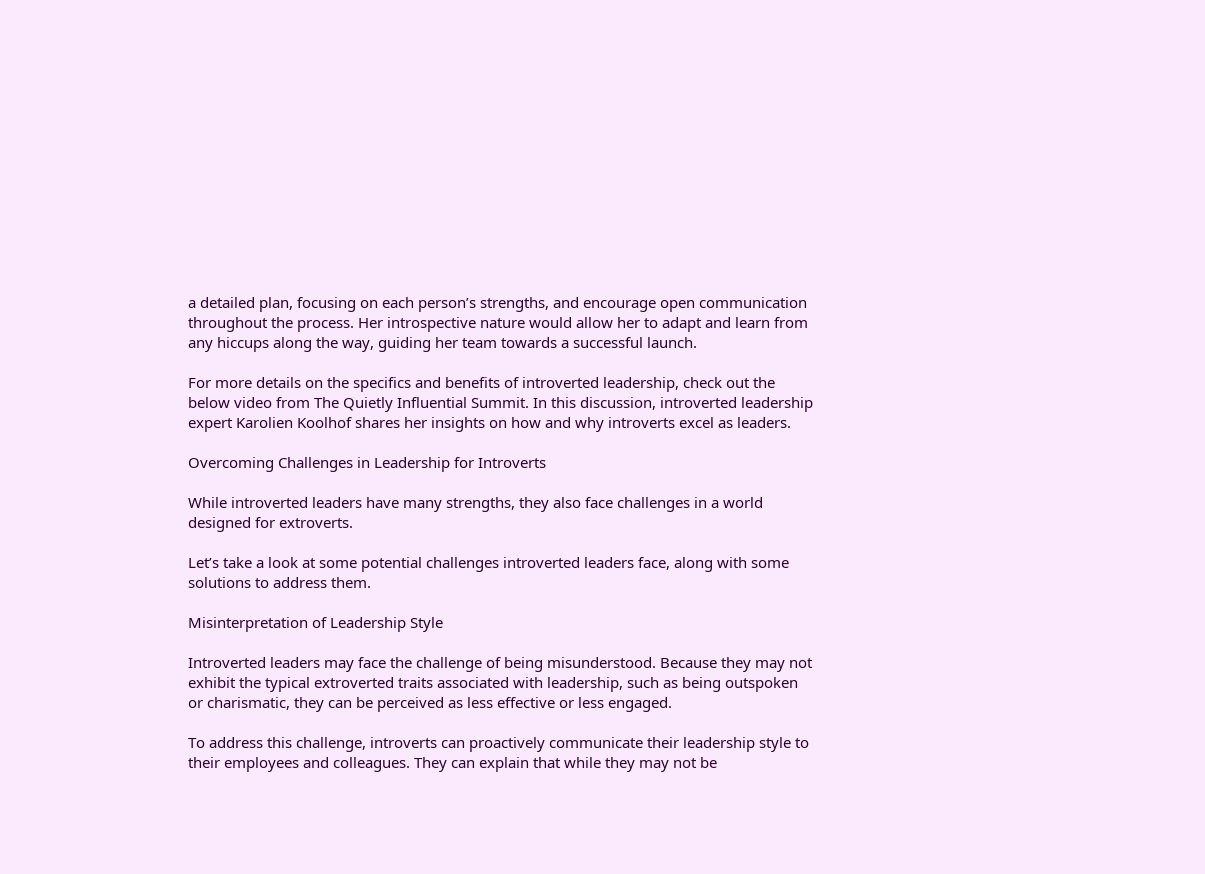a detailed plan, focusing on each person’s strengths, and encourage open communication throughout the process. Her introspective nature would allow her to adapt and learn from any hiccups along the way, guiding her team towards a successful launch.

For more details on the specifics and benefits of introverted leadership, check out the below video from The Quietly Influential Summit. In this discussion, introverted leadership expert Karolien Koolhof shares her insights on how and why introverts excel as leaders.

Overcoming Challenges in Leadership for Introverts

While introverted leaders have many strengths, they also face challenges in a world designed for extroverts.

Let’s take a look at some potential challenges introverted leaders face, along with some solutions to address them.

Misinterpretation of Leadership Style

Introverted leaders may face the challenge of being misunderstood. Because they may not exhibit the typical extroverted traits associated with leadership, such as being outspoken or charismatic, they can be perceived as less effective or less engaged.

To address this challenge, introverts can proactively communicate their leadership style to their employees and colleagues. They can explain that while they may not be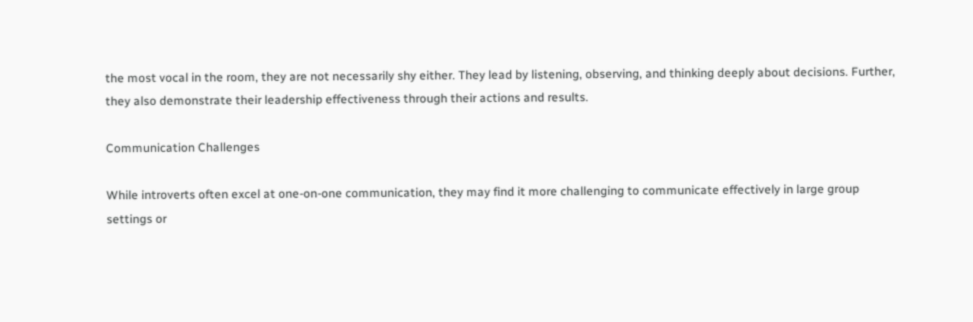the most vocal in the room, they are not necessarily shy either. They lead by listening, observing, and thinking deeply about decisions. Further, they also demonstrate their leadership effectiveness through their actions and results.

Communication Challenges

While introverts often excel at one-on-one communication, they may find it more challenging to communicate effectively in large group settings or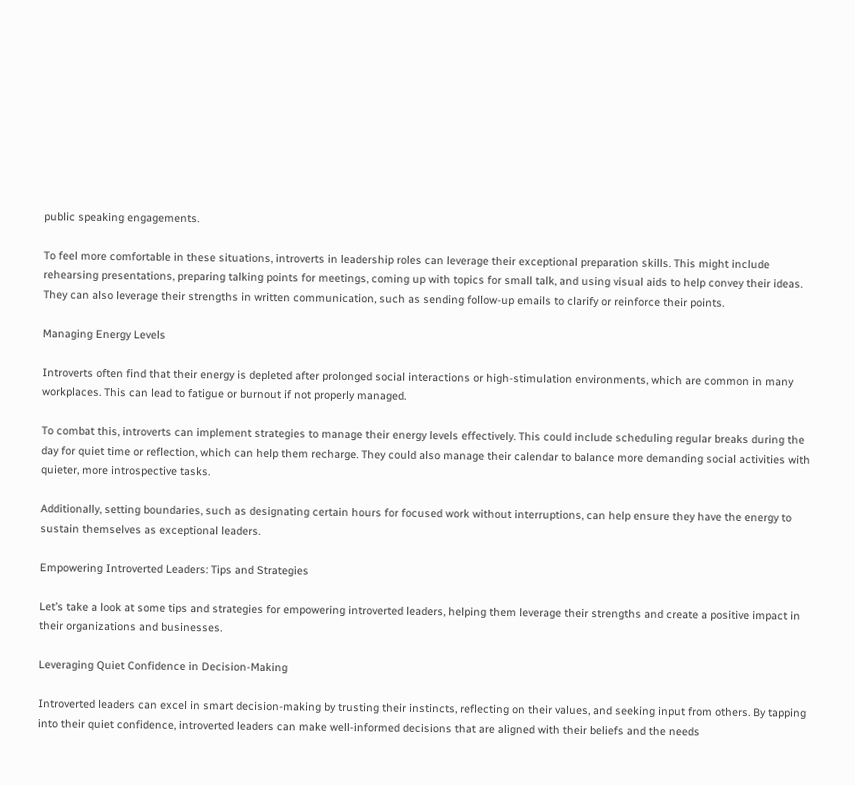public speaking engagements.

To feel more comfortable in these situations, introverts in leadership roles can leverage their exceptional preparation skills. This might include rehearsing presentations, preparing talking points for meetings, coming up with topics for small talk, and using visual aids to help convey their ideas. They can also leverage their strengths in written communication, such as sending follow-up emails to clarify or reinforce their points.

Managing Energy Levels

Introverts often find that their energy is depleted after prolonged social interactions or high-stimulation environments, which are common in many workplaces. This can lead to fatigue or burnout if not properly managed.

To combat this, introverts can implement strategies to manage their energy levels effectively. This could include scheduling regular breaks during the day for quiet time or reflection, which can help them recharge. They could also manage their calendar to balance more demanding social activities with quieter, more introspective tasks.

Additionally, setting boundaries, such as designating certain hours for focused work without interruptions, can help ensure they have the energy to sustain themselves as exceptional leaders.

Empowering Introverted Leaders: Tips and Strategies

Let’s take a look at some tips and strategies for empowering introverted leaders, helping them leverage their strengths and create a positive impact in their organizations and businesses.

Leveraging Quiet Confidence in Decision-Making

Introverted leaders can excel in smart decision-making by trusting their instincts, reflecting on their values, and seeking input from others. By tapping into their quiet confidence, introverted leaders can make well-informed decisions that are aligned with their beliefs and the needs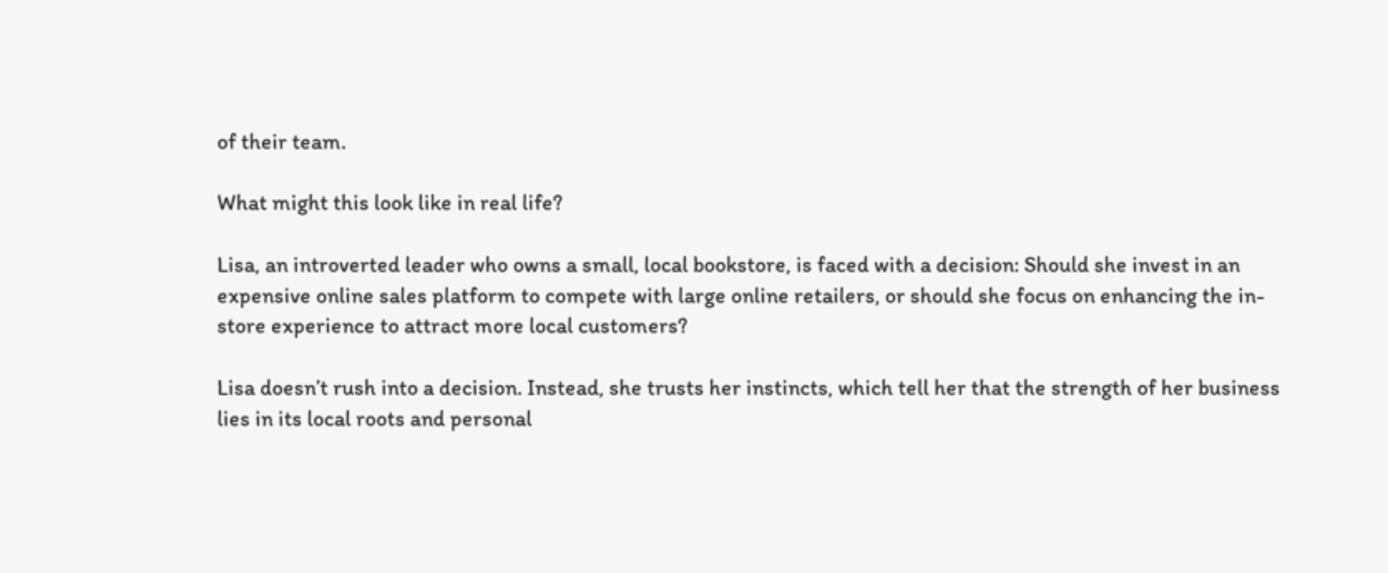of their team.

What might this look like in real life?

Lisa, an introverted leader who owns a small, local bookstore, is faced with a decision: Should she invest in an expensive online sales platform to compete with large online retailers, or should she focus on enhancing the in-store experience to attract more local customers?

Lisa doesn’t rush into a decision. Instead, she trusts her instincts, which tell her that the strength of her business lies in its local roots and personal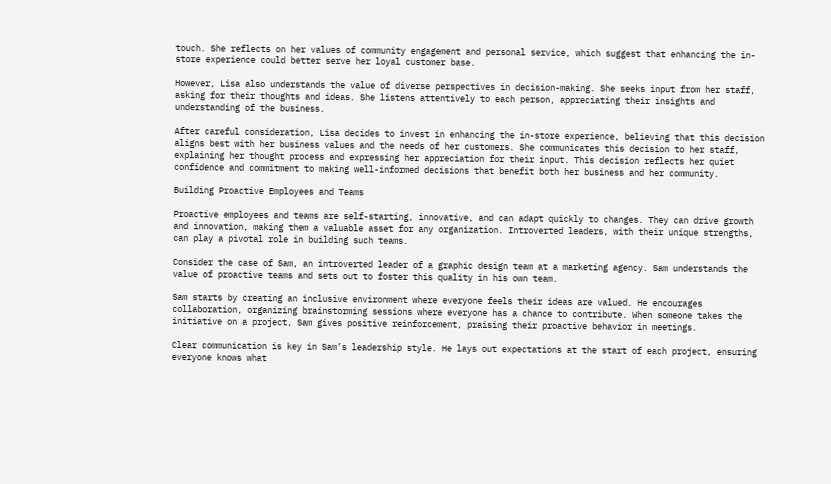touch. She reflects on her values of community engagement and personal service, which suggest that enhancing the in-store experience could better serve her loyal customer base.

However, Lisa also understands the value of diverse perspectives in decision-making. She seeks input from her staff, asking for their thoughts and ideas. She listens attentively to each person, appreciating their insights and understanding of the business.

After careful consideration, Lisa decides to invest in enhancing the in-store experience, believing that this decision aligns best with her business values and the needs of her customers. She communicates this decision to her staff, explaining her thought process and expressing her appreciation for their input. This decision reflects her quiet confidence and commitment to making well-informed decisions that benefit both her business and her community.

Building Proactive Employees and Teams

Proactive employees and teams are self-starting, innovative, and can adapt quickly to changes. They can drive growth and innovation, making them a valuable asset for any organization. Introverted leaders, with their unique strengths, can play a pivotal role in building such teams.

Consider the case of Sam, an introverted leader of a graphic design team at a marketing agency. Sam understands the value of proactive teams and sets out to foster this quality in his own team.

Sam starts by creating an inclusive environment where everyone feels their ideas are valued. He encourages collaboration, organizing brainstorming sessions where everyone has a chance to contribute. When someone takes the initiative on a project, Sam gives positive reinforcement, praising their proactive behavior in meetings.

Clear communication is key in Sam’s leadership style. He lays out expectations at the start of each project, ensuring everyone knows what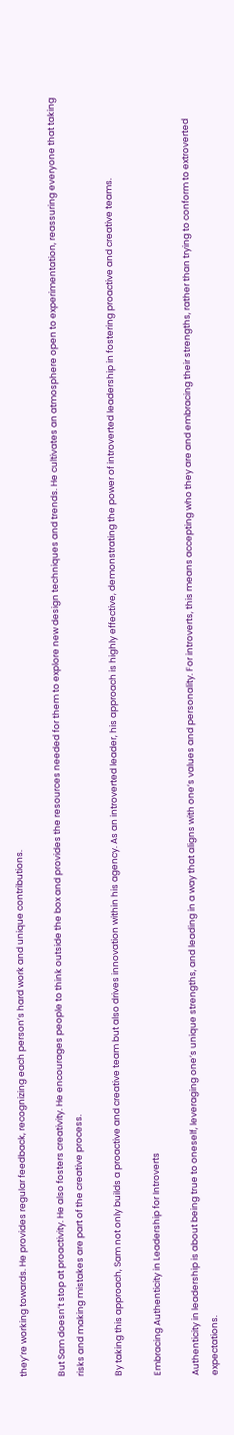they’re working towards. He provides regular feedback, recognizing each person’s hard work and unique contributions.

But Sam doesn’t stop at proactivity. He also fosters creativity. He encourages people to think outside the box and provides the resources needed for them to explore new design techniques and trends. He cultivates an atmosphere open to experimentation, reassuring everyone that taking risks and making mistakes are part of the creative process.

By taking this approach, Sam not only builds a proactive and creative team but also drives innovation within his agency. As an introverted leader, his approach is highly effective, demonstrating the power of introverted leadership in fostering proactive and creative teams.

Embracing Authenticity in Leadership for Introverts

Authenticity in leadership is about being true to oneself, leveraging one’s unique strengths, and leading in a way that aligns with one’s values and personality. For introverts, this means accepting who they are and embracing their strengths, rather than trying to conform to extroverted expectations.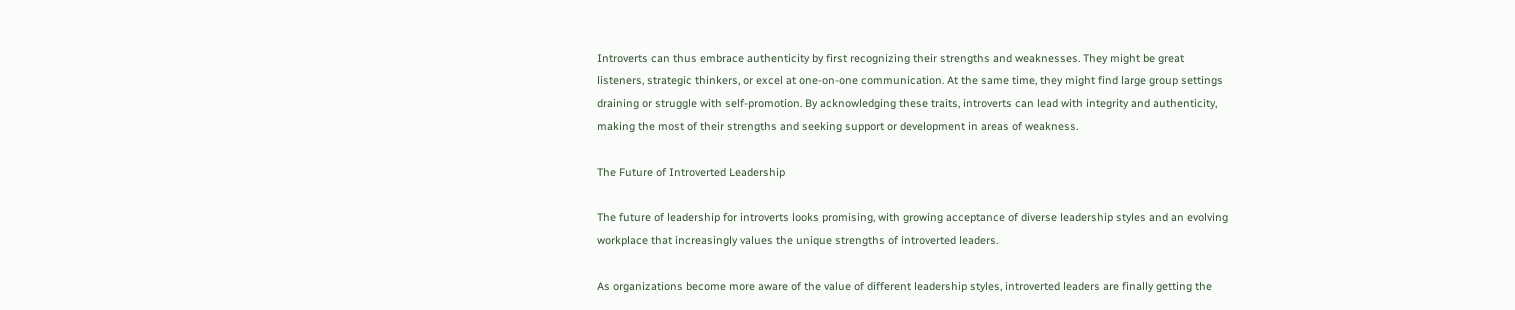Introverts can thus embrace authenticity by first recognizing their strengths and weaknesses. They might be great listeners, strategic thinkers, or excel at one-on-one communication. At the same time, they might find large group settings draining or struggle with self-promotion. By acknowledging these traits, introverts can lead with integrity and authenticity, making the most of their strengths and seeking support or development in areas of weakness.

The Future of Introverted Leadership

The future of leadership for introverts looks promising, with growing acceptance of diverse leadership styles and an evolving workplace that increasingly values the unique strengths of introverted leaders.

As organizations become more aware of the value of different leadership styles, introverted leaders are finally getting the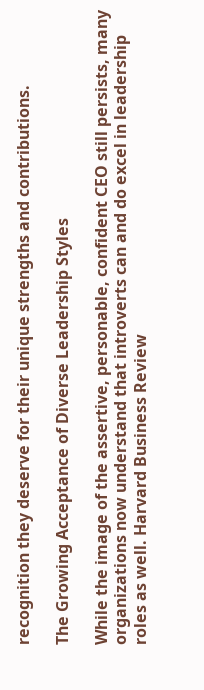recognition they deserve for their unique strengths and contributions.

The Growing Acceptance of Diverse Leadership Styles

While the image of the assertive, personable, confident CEO still persists, many organizations now understand that introverts can and do excel in leadership roles as well. Harvard Business Review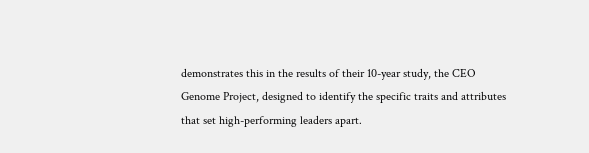demonstrates this in the results of their 10-year study, the CEO Genome Project, designed to identify the specific traits and attributes that set high-performing leaders apart.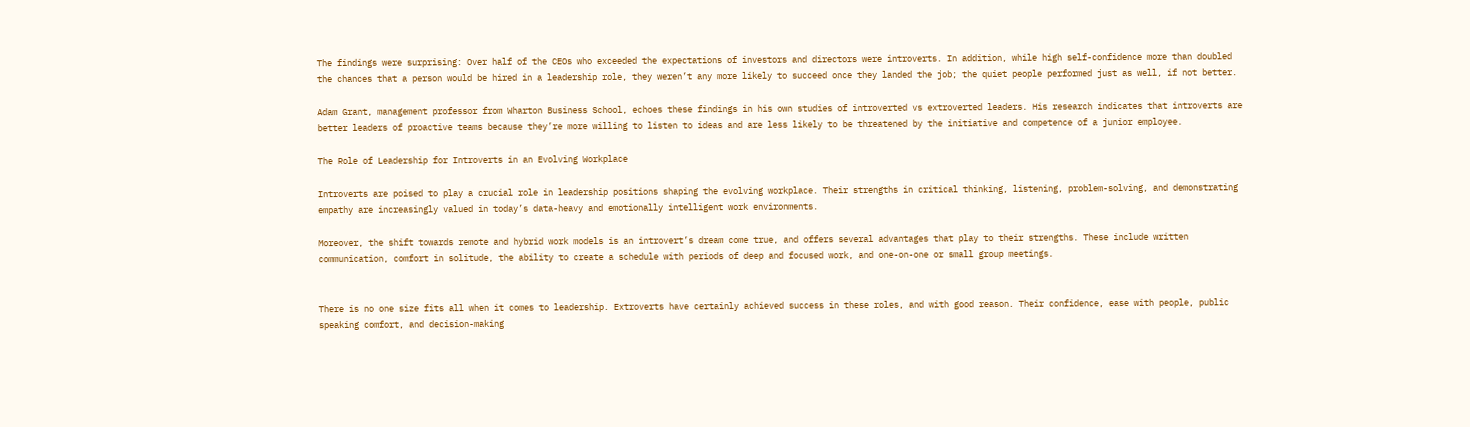The findings were surprising: Over half of the CEOs who exceeded the expectations of investors and directors were introverts. In addition, while high self-confidence more than doubled the chances that a person would be hired in a leadership role, they weren’t any more likely to succeed once they landed the job; the quiet people performed just as well, if not better.

Adam Grant, management professor from Wharton Business School, echoes these findings in his own studies of introverted vs extroverted leaders. His research indicates that introverts are better leaders of proactive teams because they’re more willing to listen to ideas and are less likely to be threatened by the initiative and competence of a junior employee.

The Role of Leadership for Introverts in an Evolving Workplace

Introverts are poised to play a crucial role in leadership positions shaping the evolving workplace. Their strengths in critical thinking, listening, problem-solving, and demonstrating empathy are increasingly valued in today’s data-heavy and emotionally intelligent work environments.

Moreover, the shift towards remote and hybrid work models is an introvert’s dream come true, and offers several advantages that play to their strengths. These include written communication, comfort in solitude, the ability to create a schedule with periods of deep and focused work, and one-on-one or small group meetings.


There is no one size fits all when it comes to leadership. Extroverts have certainly achieved success in these roles, and with good reason. Their confidence, ease with people, public speaking comfort, and decision-making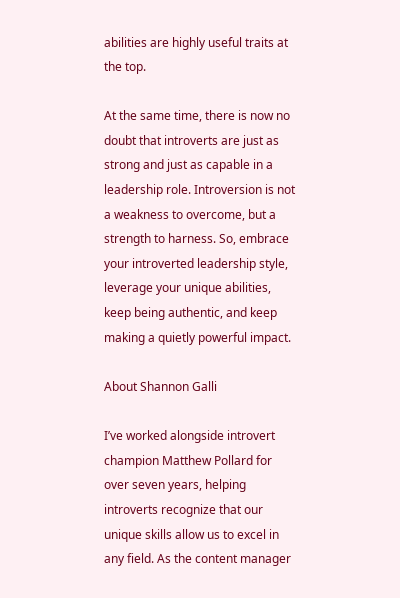abilities are highly useful traits at the top.

At the same time, there is now no doubt that introverts are just as strong and just as capable in a leadership role. Introversion is not a weakness to overcome, but a strength to harness. So, embrace your introverted leadership style, leverage your unique abilities, keep being authentic, and keep making a quietly powerful impact.

About Shannon Galli

I’ve worked alongside introvert champion Matthew Pollard for over seven years, helping introverts recognize that our unique skills allow us to excel in any field. As the content manager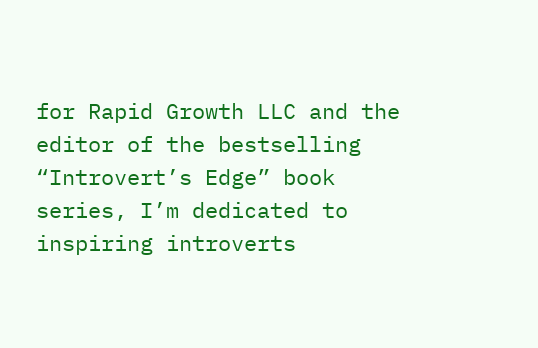for Rapid Growth LLC and the editor of the bestselling “Introvert’s Edge” book series, I’m dedicated to inspiring introverts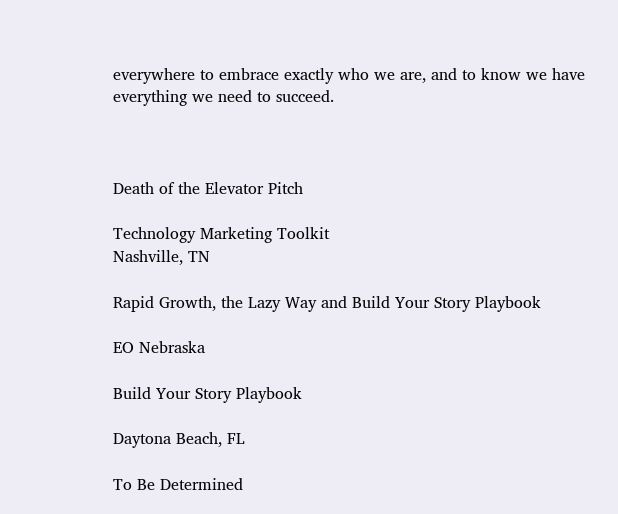everywhere to embrace exactly who we are, and to know we have everything we need to succeed.



Death of the Elevator Pitch

Technology Marketing Toolkit
Nashville, TN

Rapid Growth, the Lazy Way and Build Your Story Playbook

EO Nebraska

Build Your Story Playbook

Daytona Beach, FL

To Be Determined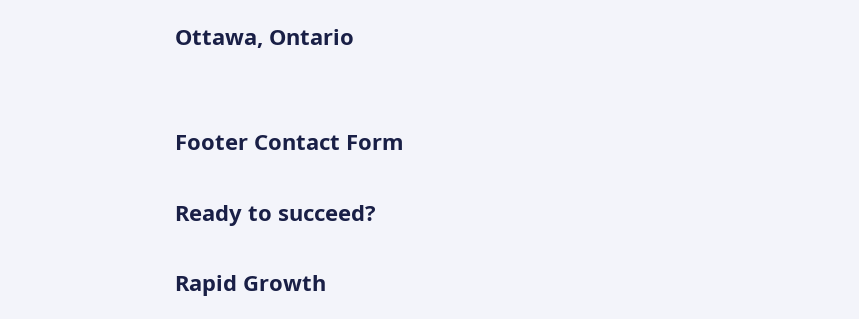Ottawa, Ontario


Footer Contact Form

Ready to succeed?

Rapid Growth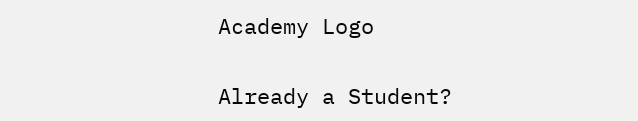Academy Logo

Already a Student?